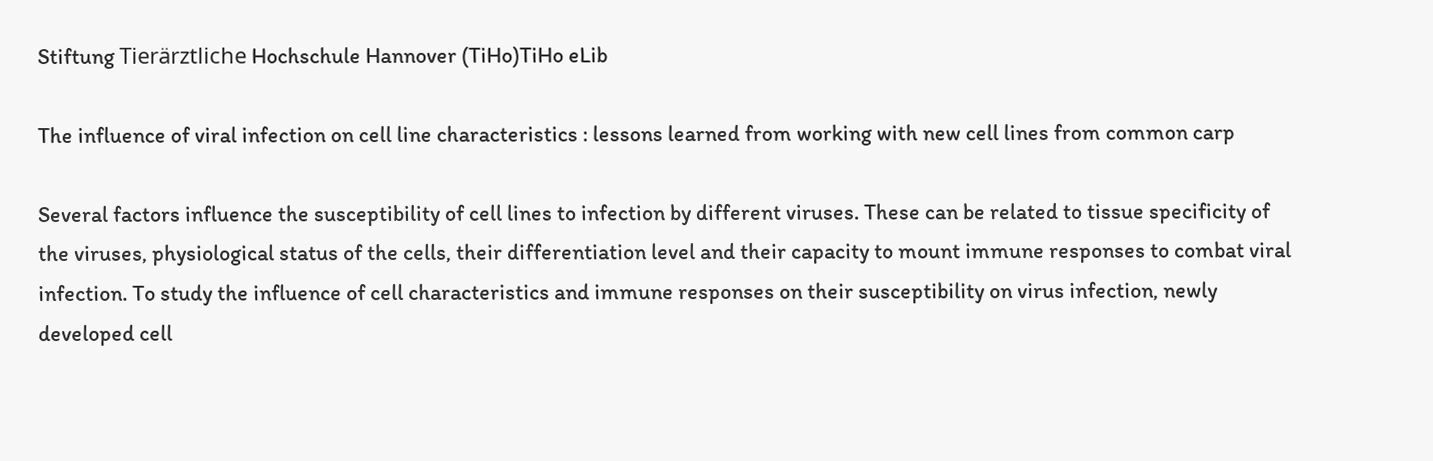Stiftung Tierärztliche Hochschule Hannover (TiHo)TiHo eLib

The influence of viral infection on cell line characteristics : lessons learned from working with new cell lines from common carp

Several factors influence the susceptibility of cell lines to infection by different viruses. These can be related to tissue specificity of the viruses, physiological status of the cells, their differentiation level and their capacity to mount immune responses to combat viral infection. To study the influence of cell characteristics and immune responses on their susceptibility on virus infection, newly developed cell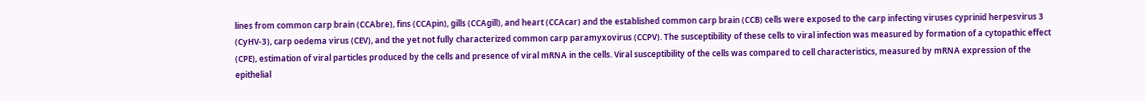lines from common carp brain (CCAbre), fins (CCApin), gills (CCAgill), and heart (CCAcar) and the established common carp brain (CCB) cells were exposed to the carp infecting viruses cyprinid herpesvirus 3 (CyHV-3), carp oedema virus (CEV), and the yet not fully characterized common carp paramyxovirus (CCPV). The susceptibility of these cells to viral infection was measured by formation of a cytopathic effect (CPE), estimation of viral particles produced by the cells and presence of viral mRNA in the cells. Viral susceptibility of the cells was compared to cell characteristics, measured by mRNA expression of the epithelial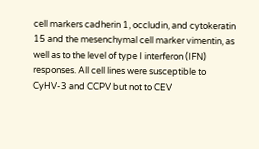cell markers cadherin 1, occludin, and cytokeratin 15 and the mesenchymal cell marker vimentin, as well as to the level of type I interferon (IFN) responses. All cell lines were susceptible to CyHV-3 and CCPV but not to CEV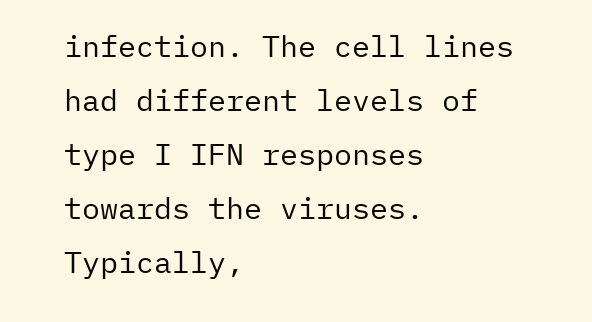infection. The cell lines had different levels of type I IFN responses towards the viruses. Typically,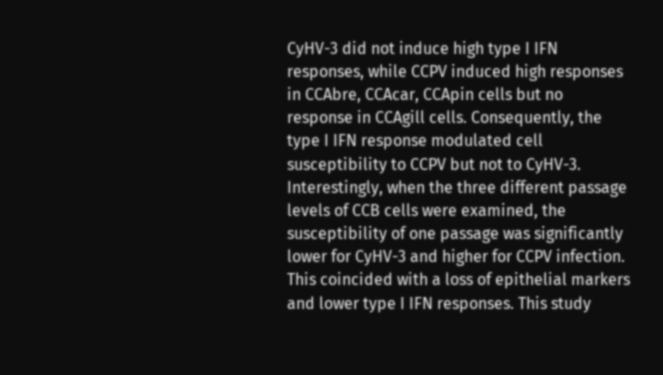CyHV-3 did not induce high type I IFN responses, while CCPV induced high responses in CCAbre, CCAcar, CCApin cells but no response in CCAgill cells. Consequently, the type I IFN response modulated cell susceptibility to CCPV but not to CyHV-3. Interestingly, when the three different passage levels of CCB cells were examined, the susceptibility of one passage was significantly lower for CyHV-3 and higher for CCPV infection. This coincided with a loss of epithelial markers and lower type I IFN responses. This study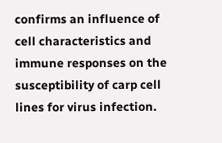confirms an influence of cell characteristics and immune responses on the susceptibility of carp cell lines for virus infection.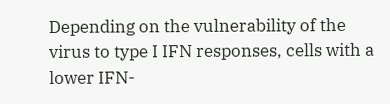Depending on the vulnerability of the virus to type I IFN responses, cells with a lower IFN-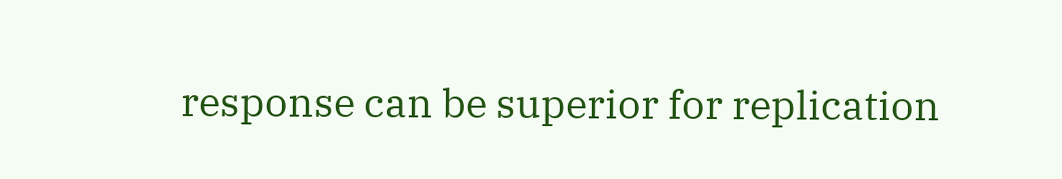response can be superior for replication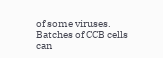of some viruses. Batches of CCB cells can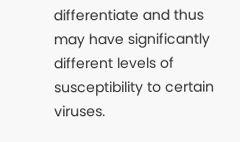differentiate and thus may have significantly different levels of susceptibility to certain viruses.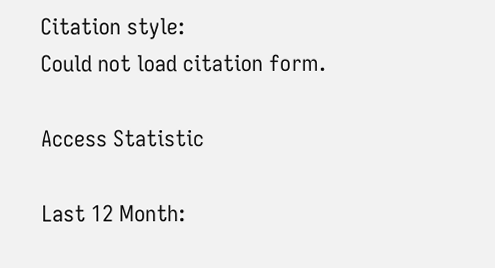Citation style:
Could not load citation form.

Access Statistic

Last 12 Month: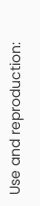Use and reproduction: